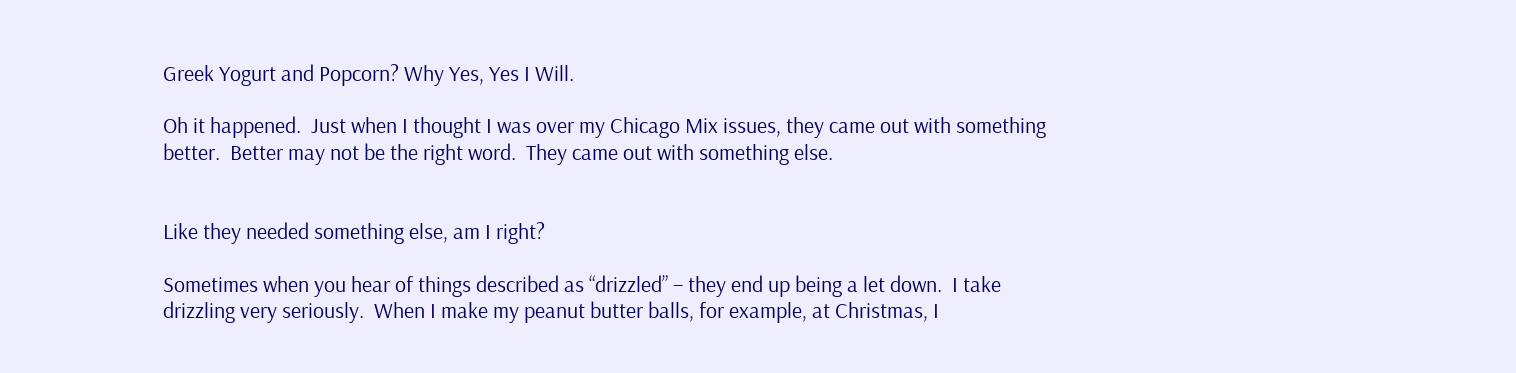Greek Yogurt and Popcorn? Why Yes, Yes I Will.

Oh it happened.  Just when I thought I was over my Chicago Mix issues, they came out with something better.  Better may not be the right word.  They came out with something else.


Like they needed something else, am I right?

Sometimes when you hear of things described as “drizzled” – they end up being a let down.  I take drizzling very seriously.  When I make my peanut butter balls, for example, at Christmas, I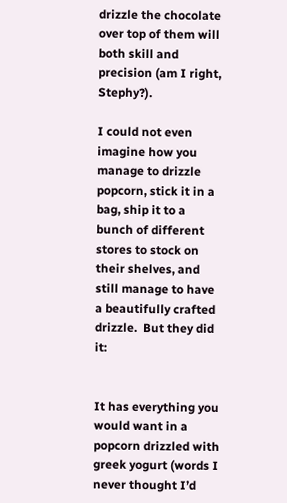drizzle the chocolate over top of them will both skill and precision (am I right, Stephy?).

I could not even imagine how you manage to drizzle popcorn, stick it in a bag, ship it to a bunch of different stores to stock on their shelves, and still manage to have a beautifully crafted drizzle.  But they did it:


It has everything you would want in a popcorn drizzled with greek yogurt (words I never thought I’d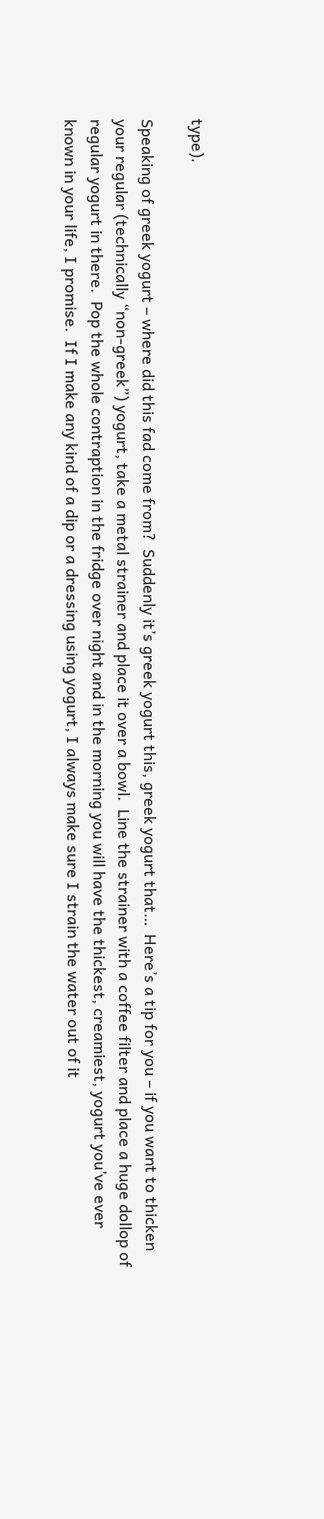type).

Speaking of greek yogurt – where did this fad come from?  Suddenly it’s greek yogurt this, greek yogurt that…  Here’s a tip for you – if you want to thicken your regular (technically “non-greek”) yogurt, take a metal strainer and place it over a bowl.  Line the strainer with a coffee filter and place a huge dollop of regular yogurt in there.  Pop the whole contraption in the fridge over night and in the morning you will have the thickest, creamiest, yogurt you’ve ever known in your life, I promise.  If I make any kind of a dip or a dressing using yogurt, I always make sure I strain the water out of it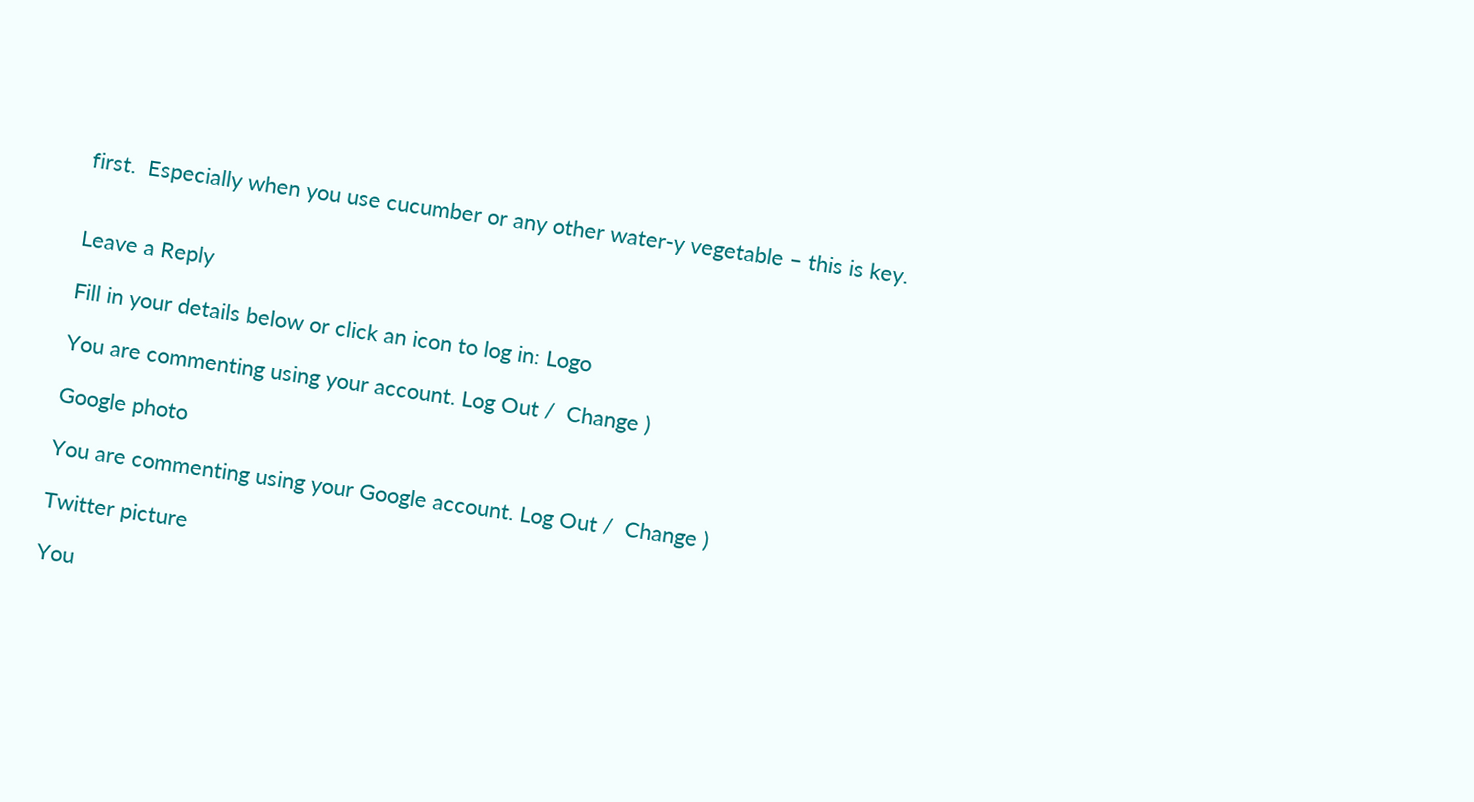first.  Especially when you use cucumber or any other water-y vegetable – this is key.


Leave a Reply

Fill in your details below or click an icon to log in: Logo

You are commenting using your account. Log Out /  Change )

Google photo

You are commenting using your Google account. Log Out /  Change )

Twitter picture

You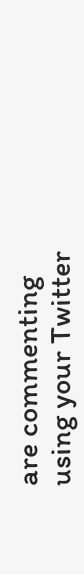are commenting using your Twitter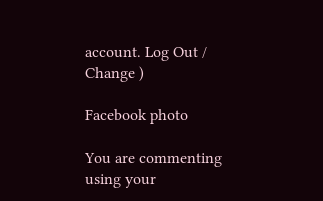account. Log Out /  Change )

Facebook photo

You are commenting using your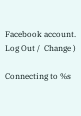Facebook account. Log Out /  Change )

Connecting to %s